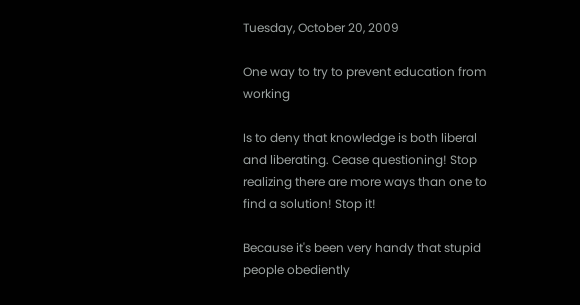Tuesday, October 20, 2009

One way to try to prevent education from working

Is to deny that knowledge is both liberal and liberating. Cease questioning! Stop realizing there are more ways than one to find a solution! Stop it!

Because it's been very handy that stupid people obediently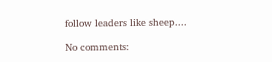follow leaders like sheep....

No comments: